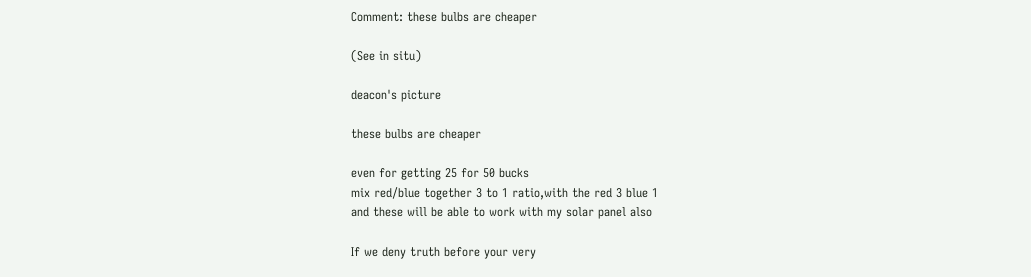Comment: these bulbs are cheaper

(See in situ)

deacon's picture

these bulbs are cheaper

even for getting 25 for 50 bucks
mix red/blue together 3 to 1 ratio,with the red 3 blue 1
and these will be able to work with my solar panel also

If we deny truth before your very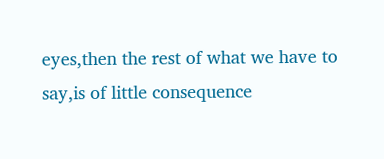eyes,then the rest of what we have to say,is of little consequence